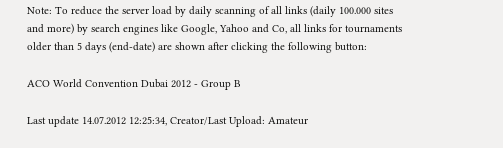Note: To reduce the server load by daily scanning of all links (daily 100.000 sites and more) by search engines like Google, Yahoo and Co, all links for tournaments older than 5 days (end-date) are shown after clicking the following button:

ACO World Convention Dubai 2012 - Group B

Last update 14.07.2012 12:25:34, Creator/Last Upload: Amateur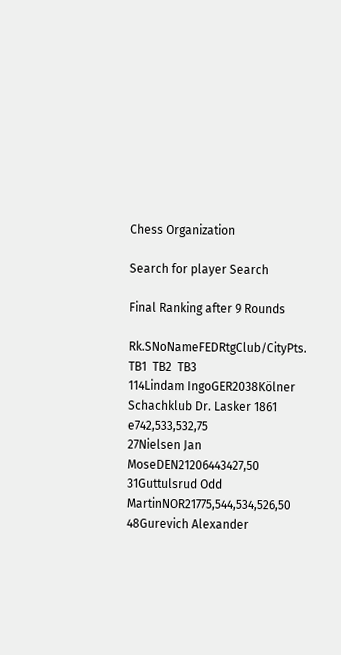Chess Organization

Search for player Search

Final Ranking after 9 Rounds

Rk.SNoNameFEDRtgClub/CityPts. TB1  TB2  TB3
114Lindam IngoGER2038Kölner Schachklub Dr. Lasker 1861 e742,533,532,75
27Nielsen Jan MoseDEN21206443427,50
31Guttulsrud Odd MartinNOR21775,544,534,526,50
48Gurevich Alexander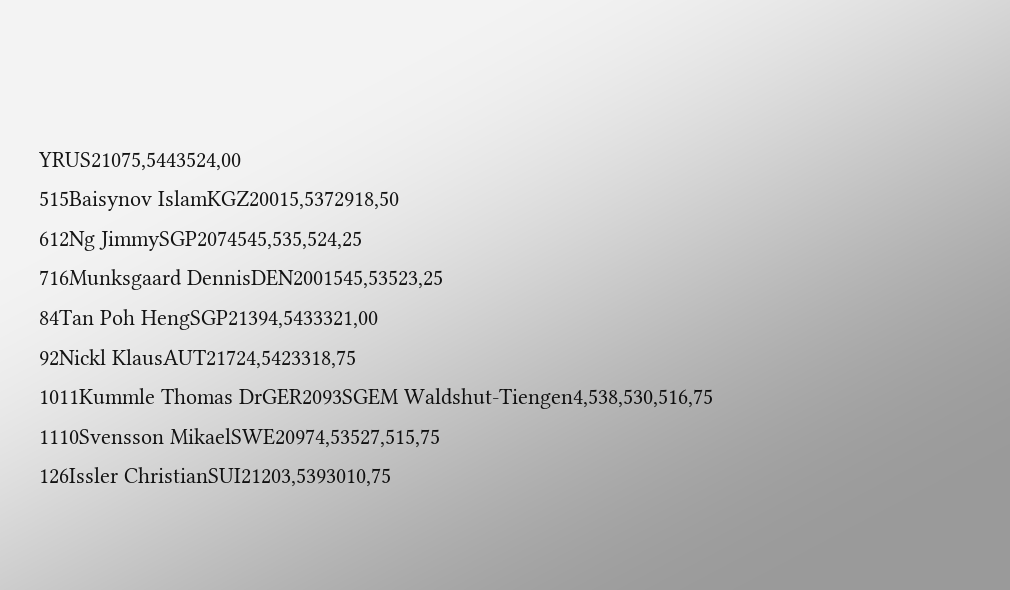YRUS21075,5443524,00
515Baisynov IslamKGZ20015,5372918,50
612Ng JimmySGP2074545,535,524,25
716Munksgaard DennisDEN2001545,53523,25
84Tan Poh HengSGP21394,5433321,00
92Nickl KlausAUT21724,5423318,75
1011Kummle Thomas DrGER2093SGEM Waldshut-Tiengen4,538,530,516,75
1110Svensson MikaelSWE20974,53527,515,75
126Issler ChristianSUI21203,5393010,75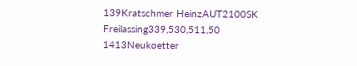139Kratschmer HeinzAUT2100SK Freilassing339,530,511,50
1413Neukoetter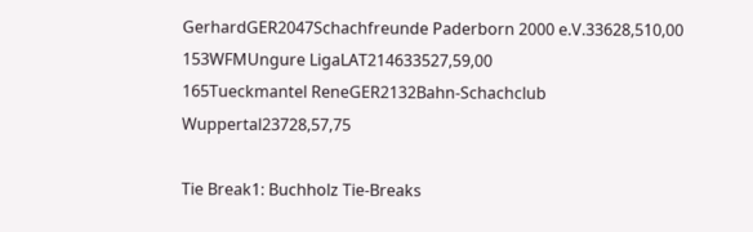GerhardGER2047Schachfreunde Paderborn 2000 e.V.33628,510,00
153WFMUngure LigaLAT214633527,59,00
165Tueckmantel ReneGER2132Bahn-Schachclub Wuppertal23728,57,75

Tie Break1: Buchholz Tie-Breaks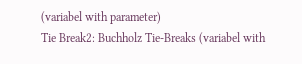(variabel with parameter)
Tie Break2: Buchholz Tie-Breaks (variabel with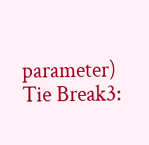parameter)
Tie Break3: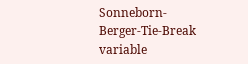Sonneborn-Berger-Tie-Break variable